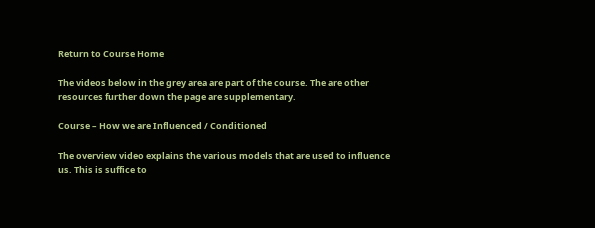Return to Course Home

The videos below in the grey area are part of the course. The are other resources further down the page are supplementary.

Course – How we are Influenced / Conditioned

The overview video explains the various models that are used to influence us. This is suffice to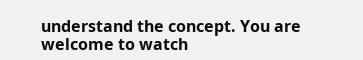understand the concept. You are welcome to watch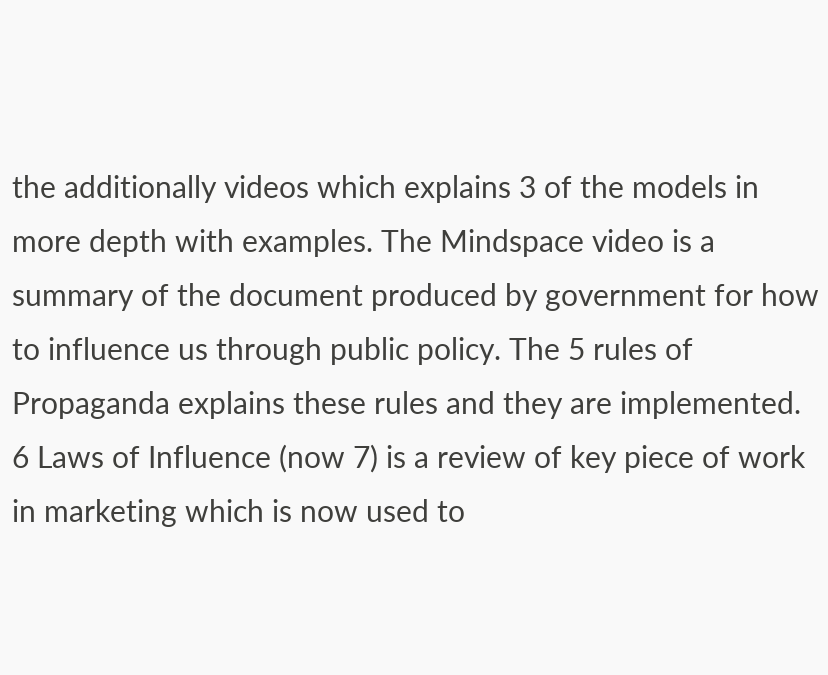the additionally videos which explains 3 of the models in more depth with examples. The Mindspace video is a summary of the document produced by government for how to influence us through public policy. The 5 rules of Propaganda explains these rules and they are implemented. 6 Laws of Influence (now 7) is a review of key piece of work in marketing which is now used to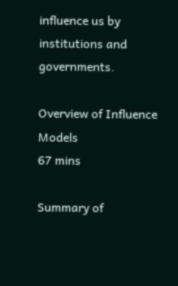influence us by institutions and governments.

Overview of Influence Models
67 mins

Summary of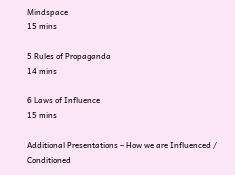Mindspace
15 mins

5 Rules of Propaganda
14 mins

6 Laws of Influence
15 mins

Additional Presentations – How we are Influenced / Conditioned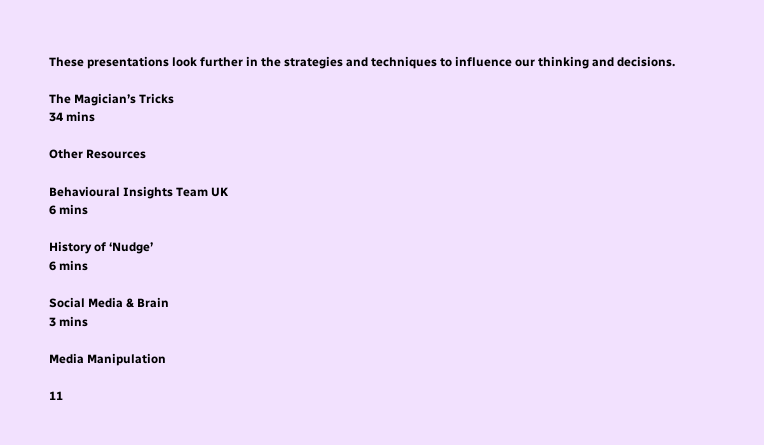These presentations look further in the strategies and techniques to influence our thinking and decisions.

The Magician’s Tricks
34 mins

Other Resources

Behavioural Insights Team UK
6 mins

History of ‘Nudge’
6 mins

Social Media & Brain
3 mins

Media Manipulation

11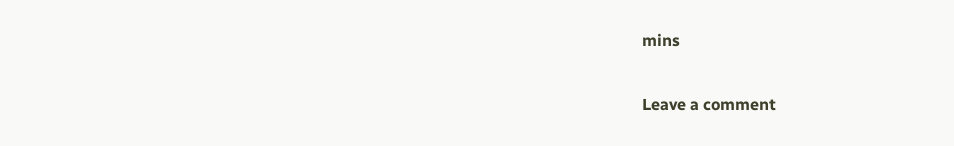mins

Leave a comment